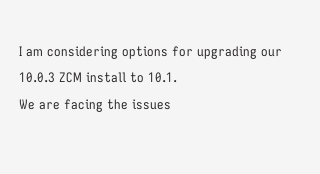I am considering options for upgrading our 10.0.3 ZCM install to 10.1.
We are facing the issues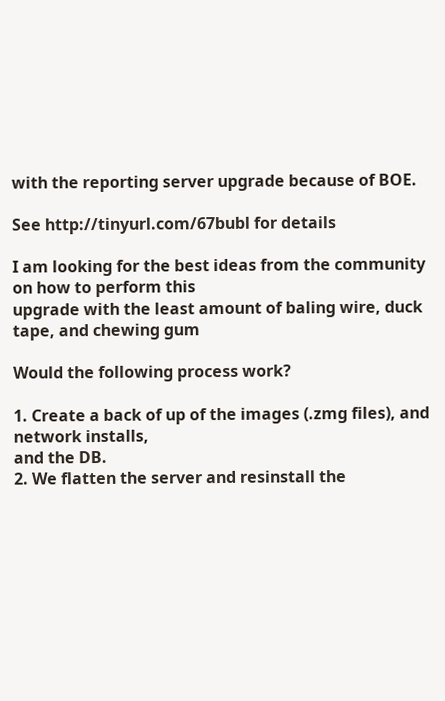with the reporting server upgrade because of BOE.

See http://tinyurl.com/67bubl for details

I am looking for the best ideas from the community on how to perform this
upgrade with the least amount of baling wire, duck tape, and chewing gum

Would the following process work?

1. Create a back of up of the images (.zmg files), and network installs,
and the DB.
2. We flatten the server and resinstall the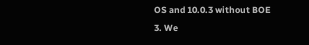OS and 10.0.3 without BOE
3. We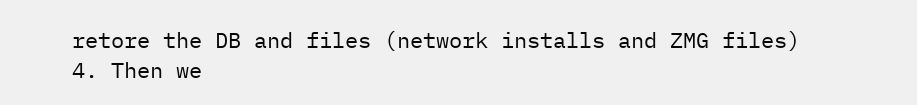retore the DB and files (network installs and ZMG files)
4. Then we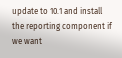update to 10.1 and install the reporting component if we want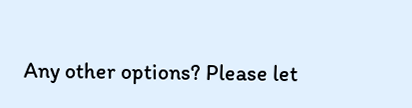Any other options? Please let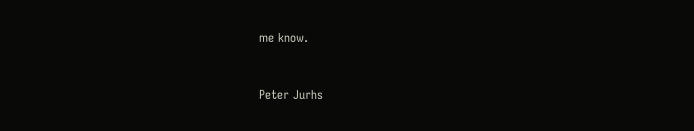me know.


Peter Jurhs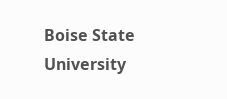Boise State University